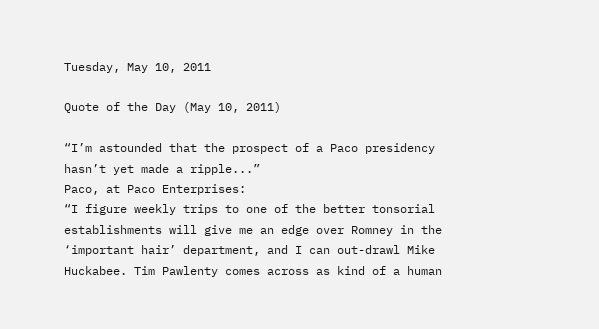Tuesday, May 10, 2011

Quote of the Day (May 10, 2011)

“I’m astounded that the prospect of a Paco presidency hasn’t yet made a ripple...”
Paco, at Paco Enterprises:
“I figure weekly trips to one of the better tonsorial establishments will give me an edge over Romney in the ‘important hair’ department, and I can out-drawl Mike Huckabee. Tim Pawlenty comes across as kind of a human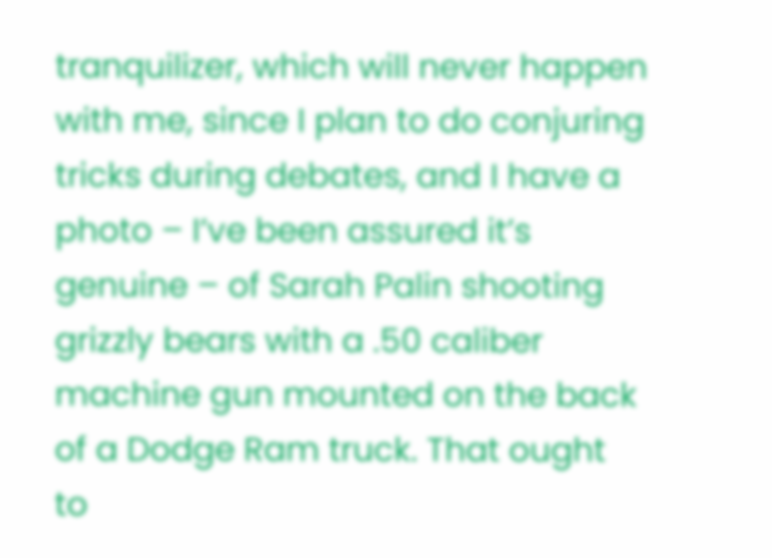tranquilizer, which will never happen with me, since I plan to do conjuring tricks during debates, and I have a photo – I’ve been assured it’s genuine – of Sarah Palin shooting grizzly bears with a .50 caliber machine gun mounted on the back of a Dodge Ram truck. That ought to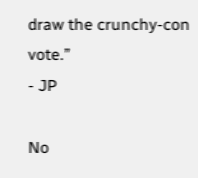draw the crunchy-con vote.”
- JP

No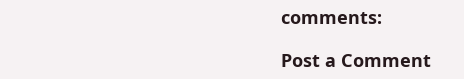comments:

Post a Comment